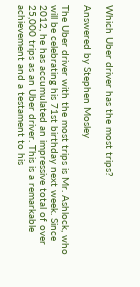Which Uber driver has the most trips?

Answered by Stephen Mosley

The Uber driver with the most trips is Mr. Ashlock, who will be celebrating his 71st birthday next week. Since 2012, he has accumulated an impressive total of over 25,000 trips as an Uber driver. This is a remarkable achievement and a testament to his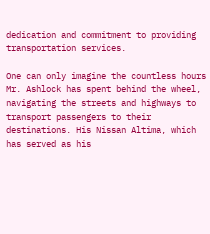dedication and commitment to providing transportation services.

One can only imagine the countless hours Mr. Ashlock has spent behind the wheel, navigating the streets and highways to transport passengers to their destinations. His Nissan Altima, which has served as his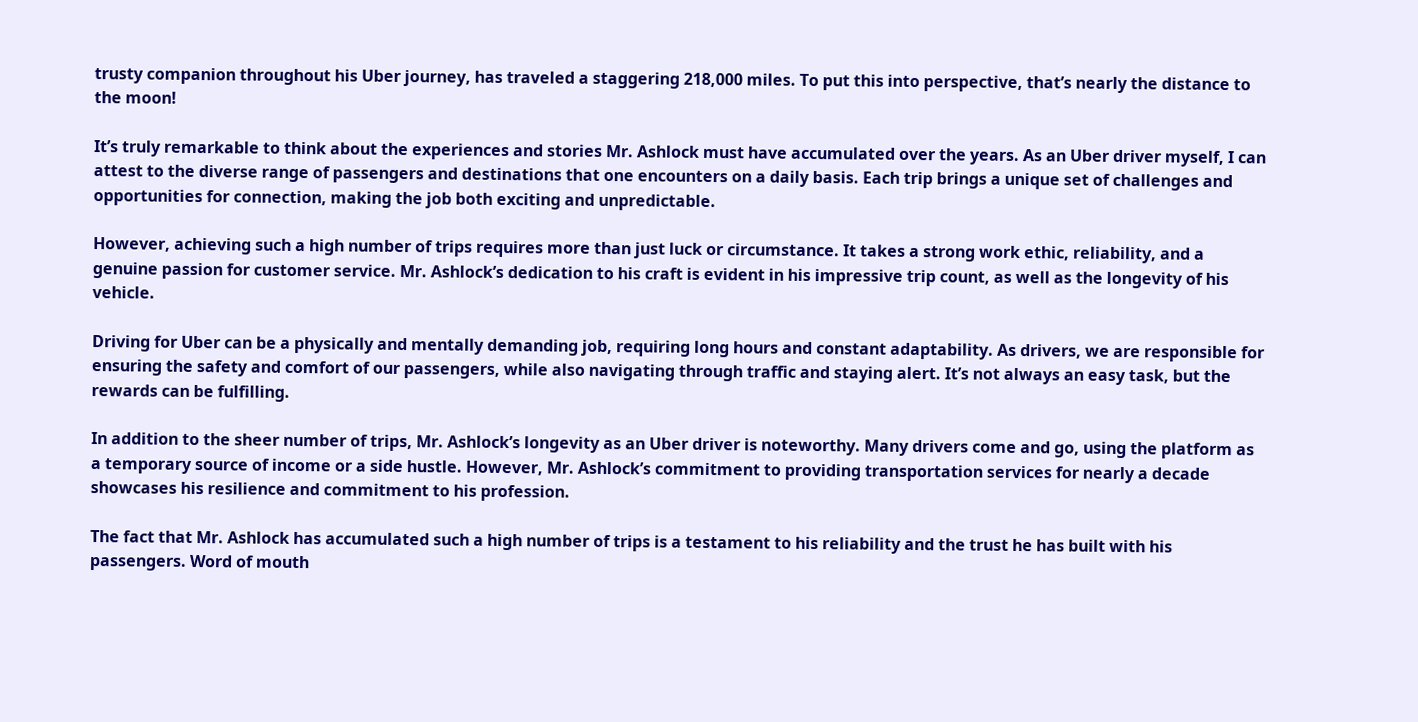trusty companion throughout his Uber journey, has traveled a staggering 218,000 miles. To put this into perspective, that’s nearly the distance to the moon!

It’s truly remarkable to think about the experiences and stories Mr. Ashlock must have accumulated over the years. As an Uber driver myself, I can attest to the diverse range of passengers and destinations that one encounters on a daily basis. Each trip brings a unique set of challenges and opportunities for connection, making the job both exciting and unpredictable.

However, achieving such a high number of trips requires more than just luck or circumstance. It takes a strong work ethic, reliability, and a genuine passion for customer service. Mr. Ashlock’s dedication to his craft is evident in his impressive trip count, as well as the longevity of his vehicle.

Driving for Uber can be a physically and mentally demanding job, requiring long hours and constant adaptability. As drivers, we are responsible for ensuring the safety and comfort of our passengers, while also navigating through traffic and staying alert. It’s not always an easy task, but the rewards can be fulfilling.

In addition to the sheer number of trips, Mr. Ashlock’s longevity as an Uber driver is noteworthy. Many drivers come and go, using the platform as a temporary source of income or a side hustle. However, Mr. Ashlock’s commitment to providing transportation services for nearly a decade showcases his resilience and commitment to his profession.

The fact that Mr. Ashlock has accumulated such a high number of trips is a testament to his reliability and the trust he has built with his passengers. Word of mouth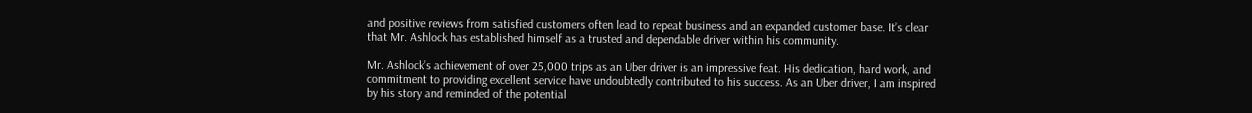and positive reviews from satisfied customers often lead to repeat business and an expanded customer base. It’s clear that Mr. Ashlock has established himself as a trusted and dependable driver within his community.

Mr. Ashlock’s achievement of over 25,000 trips as an Uber driver is an impressive feat. His dedication, hard work, and commitment to providing excellent service have undoubtedly contributed to his success. As an Uber driver, I am inspired by his story and reminded of the potential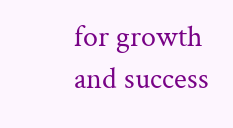for growth and success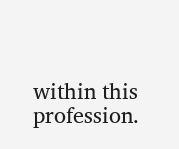within this profession.